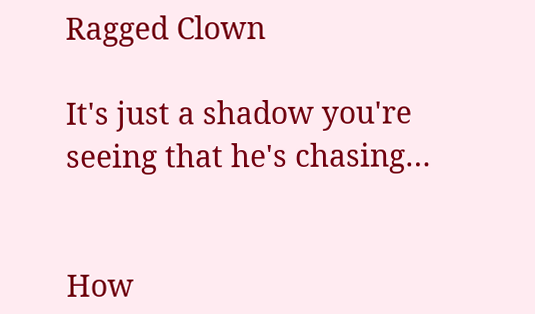Ragged Clown

It's just a shadow you're seeing that he's chasing…


How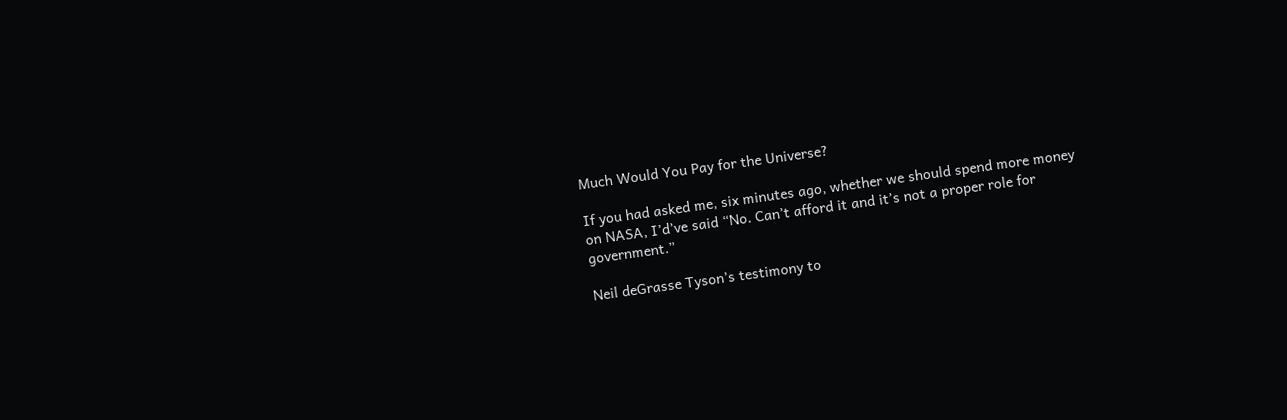Much Would You Pay for the Universe?

If you had asked me, six minutes ago, whether we should spend more money on NASA, I’d’ve said “No. Can’t afford it and it’s not a proper role for government.”

Neil deGrasse Tyson’s testimony to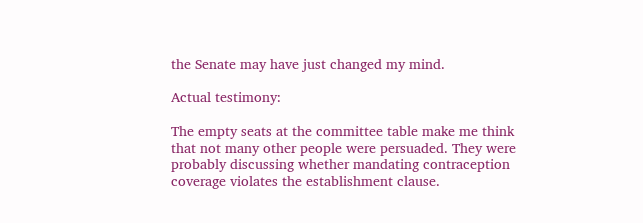the Senate may have just changed my mind.

Actual testimony:

The empty seats at the committee table make me think that not many other people were persuaded. They were probably discussing whether mandating contraception coverage violates the establishment clause.